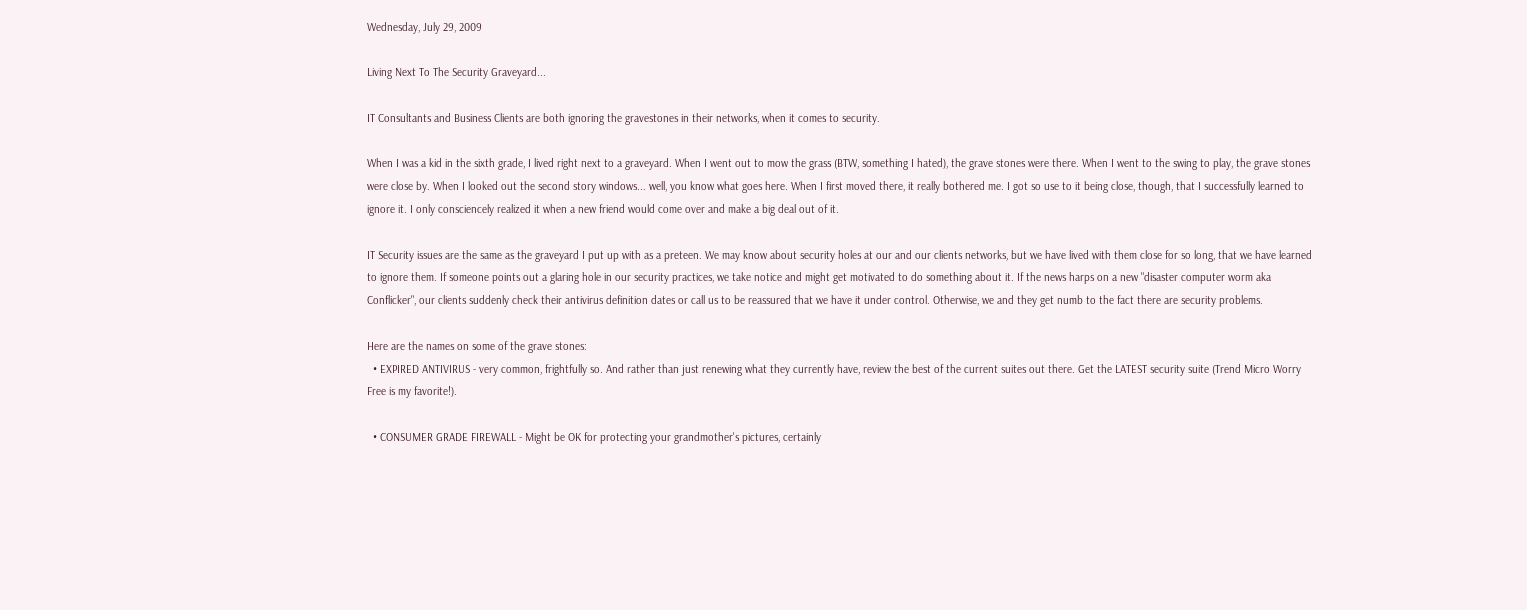Wednesday, July 29, 2009

Living Next To The Security Graveyard...

IT Consultants and Business Clients are both ignoring the gravestones in their networks, when it comes to security.

When I was a kid in the sixth grade, I lived right next to a graveyard. When I went out to mow the grass (BTW, something I hated), the grave stones were there. When I went to the swing to play, the grave stones were close by. When I looked out the second story windows... well, you know what goes here. When I first moved there, it really bothered me. I got so use to it being close, though, that I successfully learned to ignore it. I only consciencely realized it when a new friend would come over and make a big deal out of it.

IT Security issues are the same as the graveyard I put up with as a preteen. We may know about security holes at our and our clients networks, but we have lived with them close for so long, that we have learned to ignore them. If someone points out a glaring hole in our security practices, we take notice and might get motivated to do something about it. If the news harps on a new "disaster computer worm aka Conflicker", our clients suddenly check their antivirus definition dates or call us to be reassured that we have it under control. Otherwise, we and they get numb to the fact there are security problems.

Here are the names on some of the grave stones:
  • EXPIRED ANTIVIRUS - very common, frightfully so. And rather than just renewing what they currently have, review the best of the current suites out there. Get the LATEST security suite (Trend Micro Worry Free is my favorite!).

  • CONSUMER GRADE FIREWALL - Might be OK for protecting your grandmother's pictures, certainly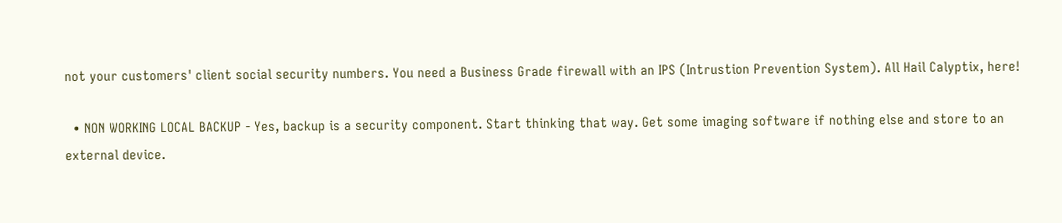not your customers' client social security numbers. You need a Business Grade firewall with an IPS (Intrustion Prevention System). All Hail Calyptix, here!

  • NON WORKING LOCAL BACKUP - Yes, backup is a security component. Start thinking that way. Get some imaging software if nothing else and store to an external device.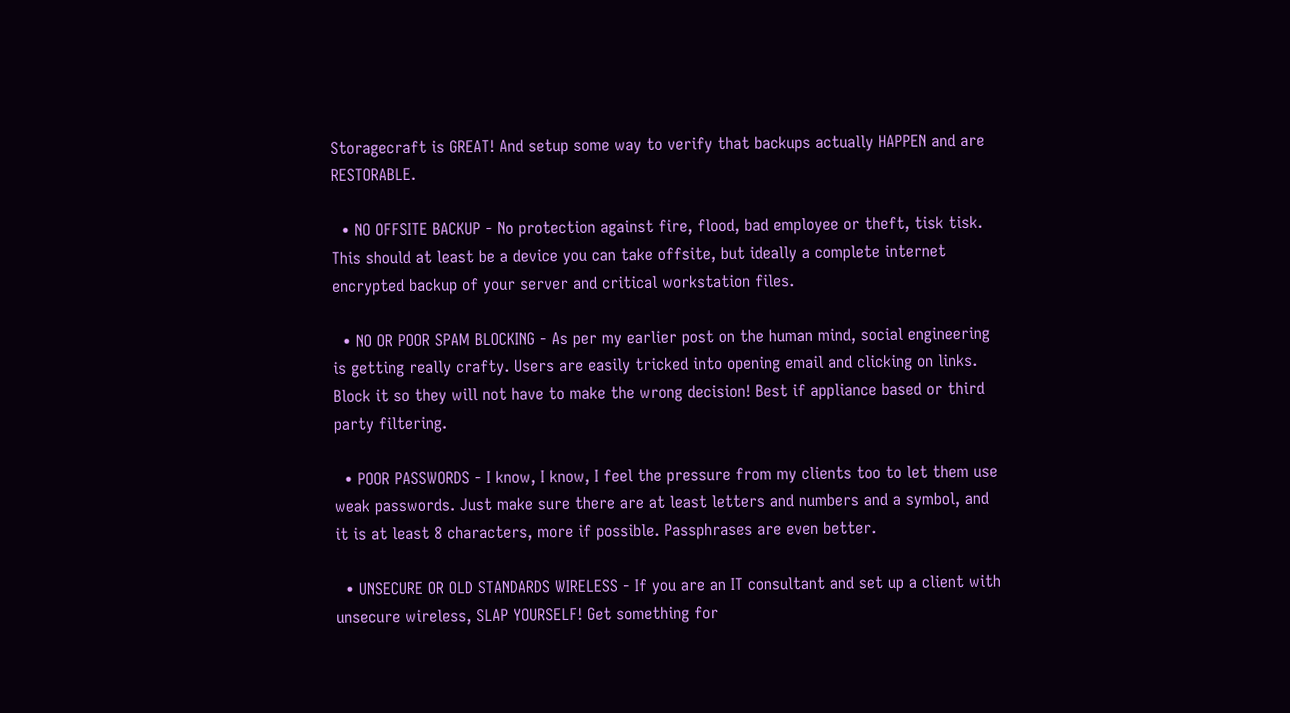Storagecraft is GREAT! And setup some way to verify that backups actually HAPPEN and are RESTORABLE.

  • NO OFFSITE BACKUP - No protection against fire, flood, bad employee or theft, tisk tisk. This should at least be a device you can take offsite, but ideally a complete internet encrypted backup of your server and critical workstation files.

  • NO OR POOR SPAM BLOCKING - As per my earlier post on the human mind, social engineering is getting really crafty. Users are easily tricked into opening email and clicking on links. Block it so they will not have to make the wrong decision! Best if appliance based or third party filtering.

  • POOR PASSWORDS - I know, I know, I feel the pressure from my clients too to let them use weak passwords. Just make sure there are at least letters and numbers and a symbol, and it is at least 8 characters, more if possible. Passphrases are even better.

  • UNSECURE OR OLD STANDARDS WIRELESS - If you are an IT consultant and set up a client with unsecure wireless, SLAP YOURSELF! Get something for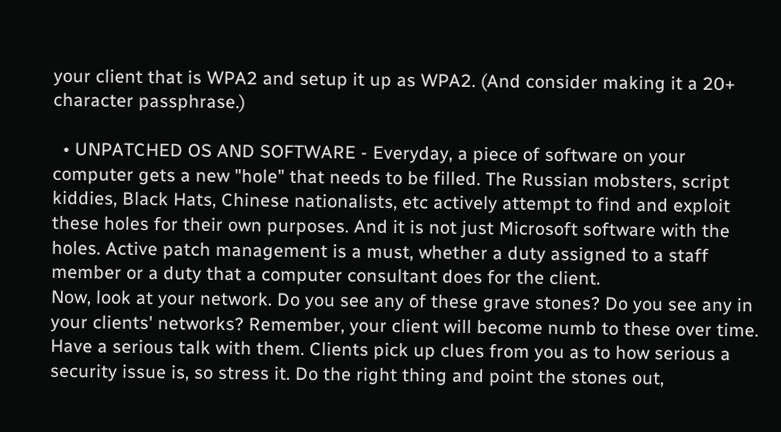your client that is WPA2 and setup it up as WPA2. (And consider making it a 20+ character passphrase.)

  • UNPATCHED OS AND SOFTWARE - Everyday, a piece of software on your computer gets a new "hole" that needs to be filled. The Russian mobsters, script kiddies, Black Hats, Chinese nationalists, etc actively attempt to find and exploit these holes for their own purposes. And it is not just Microsoft software with the holes. Active patch management is a must, whether a duty assigned to a staff member or a duty that a computer consultant does for the client.
Now, look at your network. Do you see any of these grave stones? Do you see any in your clients' networks? Remember, your client will become numb to these over time. Have a serious talk with them. Clients pick up clues from you as to how serious a security issue is, so stress it. Do the right thing and point the stones out,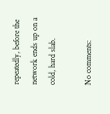repeatedly, before the network ends up on a cold, hard slab.

No comments: